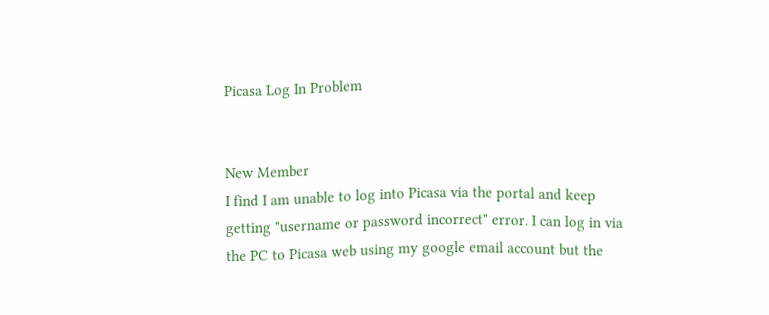Picasa Log In Problem


New Member
I find I am unable to log into Picasa via the portal and keep getting "username or password incorrect" error. I can log in via the PC to Picasa web using my google email account but the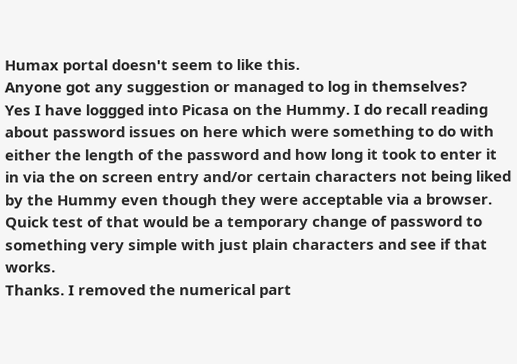Humax portal doesn't seem to like this.
Anyone got any suggestion or managed to log in themselves?
Yes I have loggged into Picasa on the Hummy. I do recall reading about password issues on here which were something to do with either the length of the password and how long it took to enter it in via the on screen entry and/or certain characters not being liked by the Hummy even though they were acceptable via a browser. Quick test of that would be a temporary change of password to something very simple with just plain characters and see if that works.
Thanks. I removed the numerical part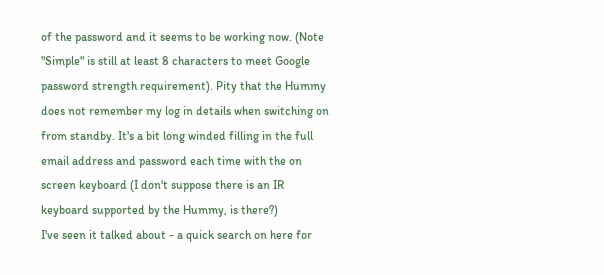of the password and it seems to be working now. (Note "Simple" is still at least 8 characters to meet Google password strength requirement). Pity that the Hummy does not remember my log in details when switching on from standby. It's a bit long winded filling in the full email address and password each time with the on screen keyboard (I don't suppose there is an IR keyboard supported by the Hummy, is there?)
I've seen it talked about - a quick search on here for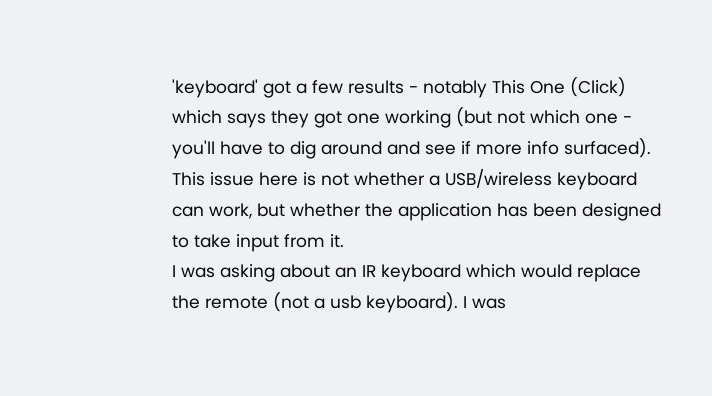'keyboard' got a few results - notably This One (Click) which says they got one working (but not which one - you'll have to dig around and see if more info surfaced).
This issue here is not whether a USB/wireless keyboard can work, but whether the application has been designed to take input from it.
I was asking about an IR keyboard which would replace the remote (not a usb keyboard). I was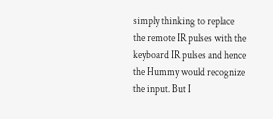simply thinking to replace the remote IR pulses with the keyboard IR pulses and hence the Hummy would recognize the input. But I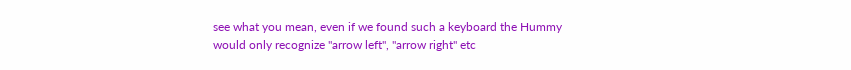see what you mean, even if we found such a keyboard the Hummy would only recognize "arrow left", "arrow right" etc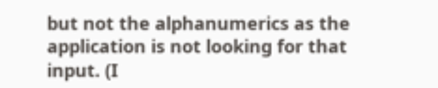but not the alphanumerics as the application is not looking for that input. (I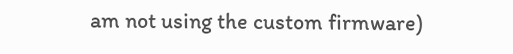am not using the custom firmware)